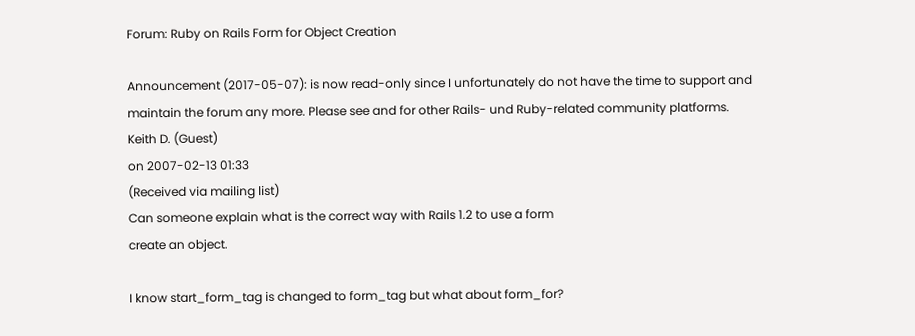Forum: Ruby on Rails Form for Object Creation

Announcement (2017-05-07): is now read-only since I unfortunately do not have the time to support and maintain the forum any more. Please see and for other Rails- und Ruby-related community platforms.
Keith D. (Guest)
on 2007-02-13 01:33
(Received via mailing list)
Can someone explain what is the correct way with Rails 1.2 to use a form
create an object.

I know start_form_tag is changed to form_tag but what about form_for?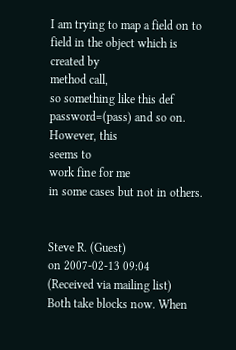I am trying to map a field on to field in the object which is created by
method call,
so something like this def password=(pass) and so on. However, this
seems to
work fine for me
in some cases but not in others.


Steve R. (Guest)
on 2007-02-13 09:04
(Received via mailing list)
Both take blocks now. When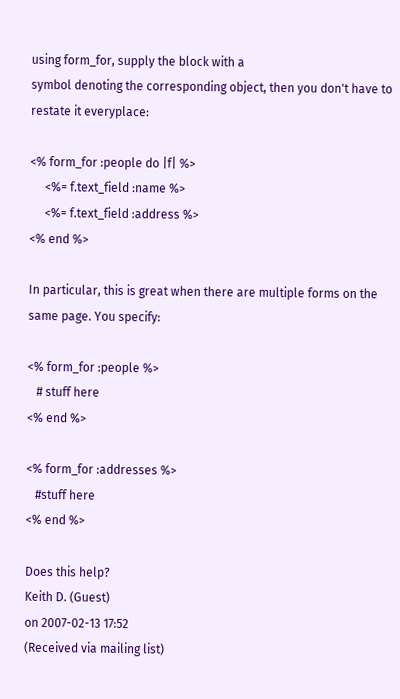using form_for, supply the block with a
symbol denoting the corresponding object, then you don't have to
restate it everyplace:

<% form_for :people do |f| %>
     <%= f.text_field :name %>
     <%= f.text_field :address %>
<% end %>

In particular, this is great when there are multiple forms on the
same page. You specify:

<% form_for :people %>
   # stuff here
<% end %>

<% form_for :addresses %>
   #stuff here
<% end %>

Does this help?
Keith D. (Guest)
on 2007-02-13 17:52
(Received via mailing list)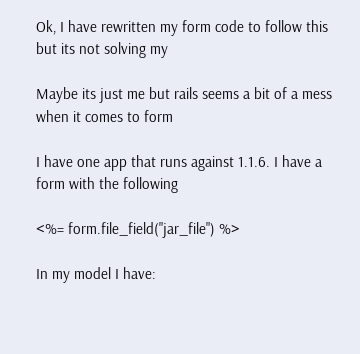Ok, I have rewritten my form code to follow this but its not solving my

Maybe its just me but rails seems a bit of a mess when it comes to form

I have one app that runs against 1.1.6. I have a form with the following

<%= form.file_field("jar_file") %>

In my model I have: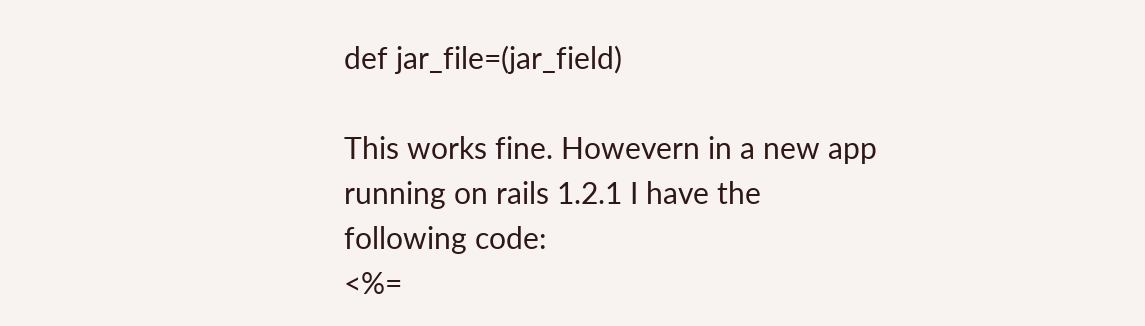def jar_file=(jar_field)

This works fine. Howevern in a new app running on rails 1.2.1 I have the
following code:
<%=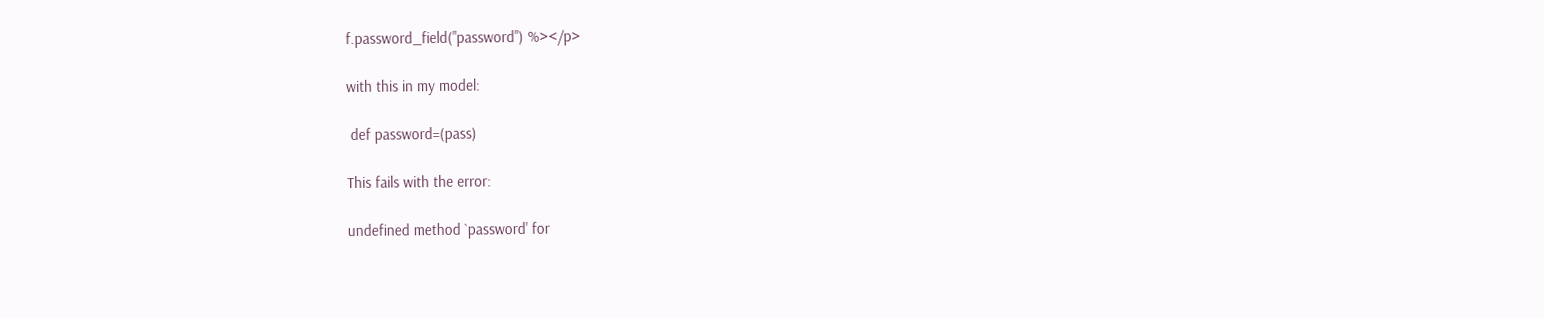f.password_field("password") %></p>

with this in my model:

 def password=(pass)

This fails with the error:

undefined method `password' for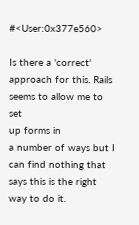#<User:0x377e560>

Is there a 'correct' approach for this. Rails seems to allow me to set
up forms in
a number of ways but I can find nothing that says this is the right
way to do it.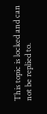This topic is locked and can not be replied to.